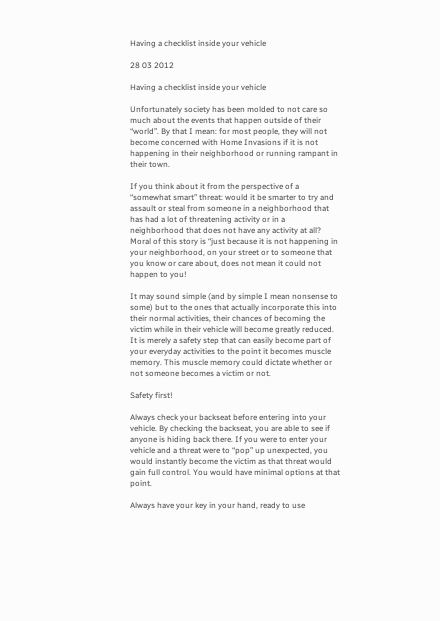Having a checklist inside your vehicle

28 03 2012

Having a checklist inside your vehicle

Unfortunately society has been molded to not care so much about the events that happen outside of their “world”. By that I mean: for most people, they will not become concerned with Home Invasions if it is not happening in their neighborhood or running rampant in their town.

If you think about it from the perspective of a “somewhat smart” threat: would it be smarter to try and assault or steal from someone in a neighborhood that has had a lot of threatening activity or in a neighborhood that does not have any activity at all? Moral of this story is “just because it is not happening in your neighborhood, on your street or to someone that you know or care about, does not mean it could not happen to you!

It may sound simple (and by simple I mean nonsense to some) but to the ones that actually incorporate this into their normal activities, their chances of becoming the victim while in their vehicle will become greatly reduced. It is merely a safety step that can easily become part of your everyday activities to the point it becomes muscle memory. This muscle memory could dictate whether or not someone becomes a victim or not.

Safety first!

Always check your backseat before entering into your vehicle. By checking the backseat, you are able to see if anyone is hiding back there. If you were to enter your vehicle and a threat were to “pop” up unexpected, you would instantly become the victim as that threat would gain full control. You would have minimal options at that point.

Always have your key in your hand, ready to use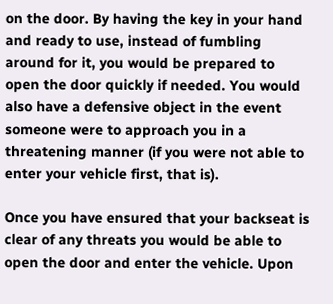on the door. By having the key in your hand and ready to use, instead of fumbling around for it, you would be prepared to open the door quickly if needed. You would also have a defensive object in the event someone were to approach you in a threatening manner (if you were not able to enter your vehicle first, that is).

Once you have ensured that your backseat is clear of any threats you would be able to open the door and enter the vehicle. Upon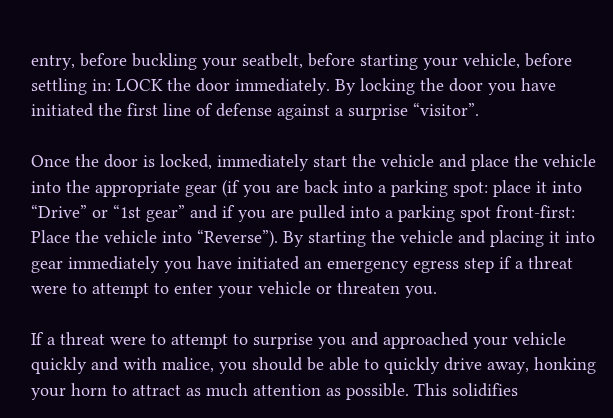entry, before buckling your seatbelt, before starting your vehicle, before settling in: LOCK the door immediately. By locking the door you have initiated the first line of defense against a surprise “visitor”.

Once the door is locked, immediately start the vehicle and place the vehicle into the appropriate gear (if you are back into a parking spot: place it into “Drive” or “1st gear” and if you are pulled into a parking spot front-first: Place the vehicle into “Reverse”). By starting the vehicle and placing it into gear immediately you have initiated an emergency egress step if a threat were to attempt to enter your vehicle or threaten you.

If a threat were to attempt to surprise you and approached your vehicle quickly and with malice, you should be able to quickly drive away, honking your horn to attract as much attention as possible. This solidifies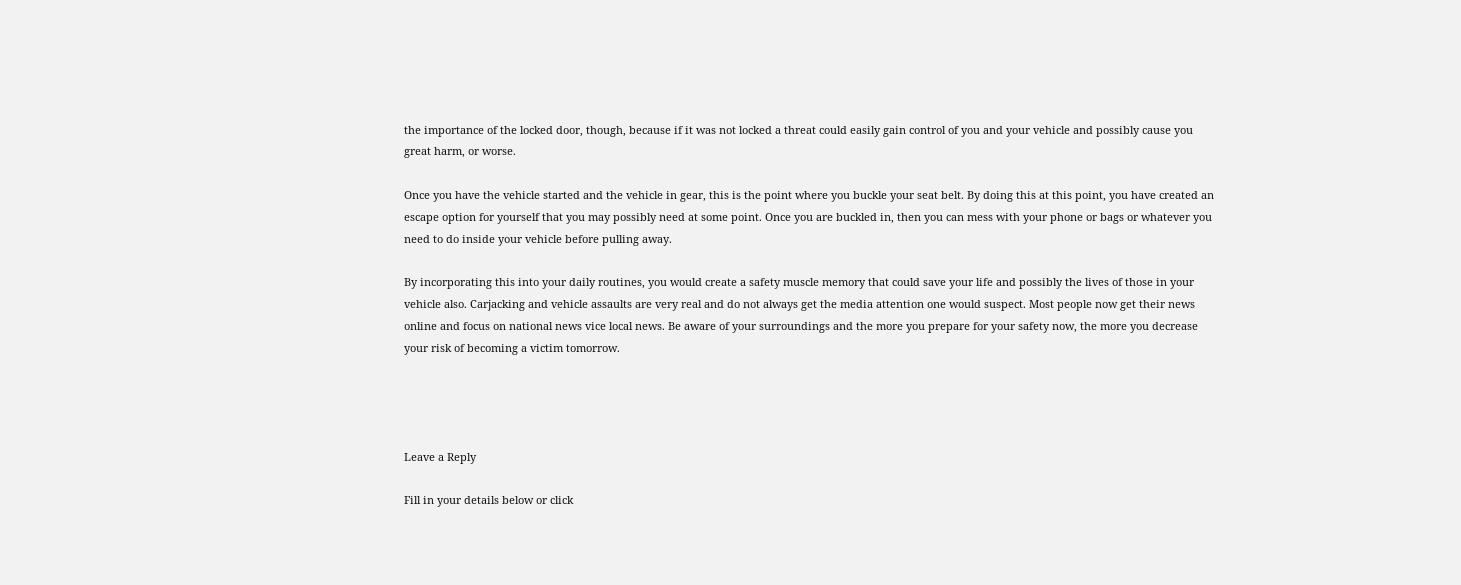the importance of the locked door, though, because if it was not locked a threat could easily gain control of you and your vehicle and possibly cause you great harm, or worse.

Once you have the vehicle started and the vehicle in gear, this is the point where you buckle your seat belt. By doing this at this point, you have created an escape option for yourself that you may possibly need at some point. Once you are buckled in, then you can mess with your phone or bags or whatever you need to do inside your vehicle before pulling away.

By incorporating this into your daily routines, you would create a safety muscle memory that could save your life and possibly the lives of those in your vehicle also. Carjacking and vehicle assaults are very real and do not always get the media attention one would suspect. Most people now get their news online and focus on national news vice local news. Be aware of your surroundings and the more you prepare for your safety now, the more you decrease your risk of becoming a victim tomorrow.




Leave a Reply

Fill in your details below or click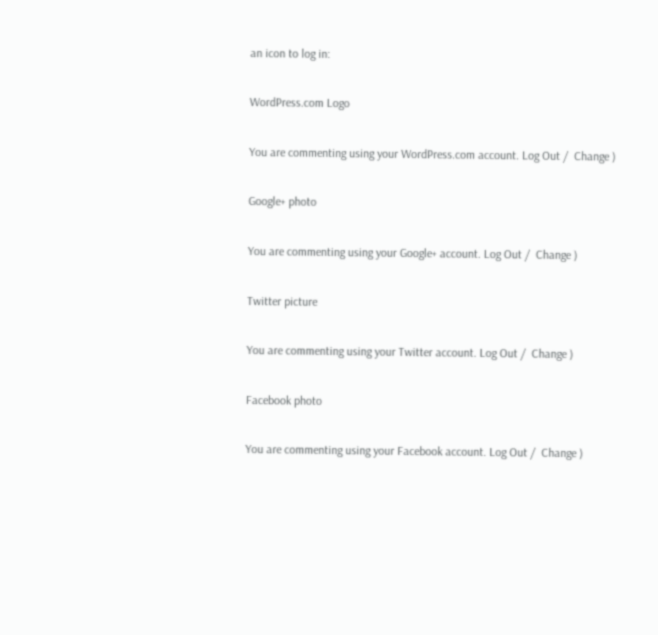an icon to log in:

WordPress.com Logo

You are commenting using your WordPress.com account. Log Out /  Change )

Google+ photo

You are commenting using your Google+ account. Log Out /  Change )

Twitter picture

You are commenting using your Twitter account. Log Out /  Change )

Facebook photo

You are commenting using your Facebook account. Log Out /  Change )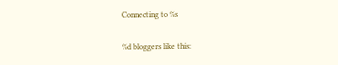Connecting to %s

%d bloggers like this: